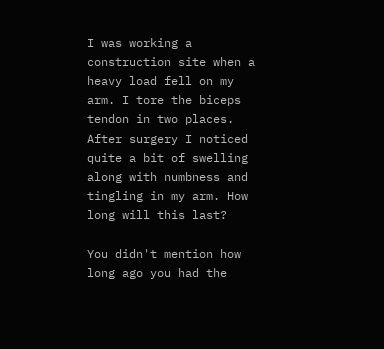I was working a construction site when a heavy load fell on my arm. I tore the biceps tendon in two places. After surgery I noticed quite a bit of swelling along with numbness and tingling in my arm. How long will this last?

You didn't mention how long ago you had the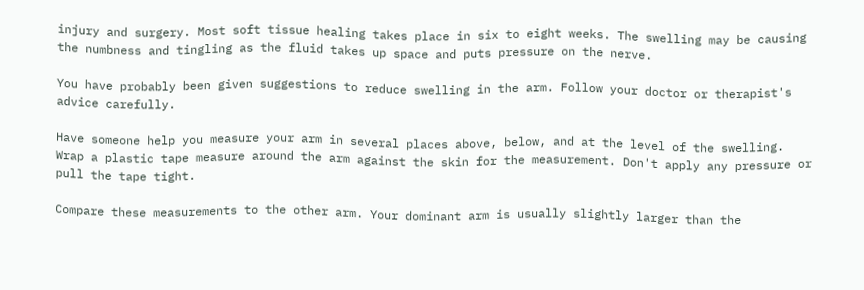injury and surgery. Most soft tissue healing takes place in six to eight weeks. The swelling may be causing the numbness and tingling as the fluid takes up space and puts pressure on the nerve.

You have probably been given suggestions to reduce swelling in the arm. Follow your doctor or therapist's advice carefully.

Have someone help you measure your arm in several places above, below, and at the level of the swelling. Wrap a plastic tape measure around the arm against the skin for the measurement. Don't apply any pressure or pull the tape tight.

Compare these measurements to the other arm. Your dominant arm is usually slightly larger than the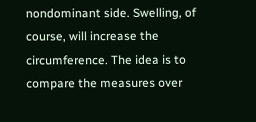nondominant side. Swelling, of course, will increase the circumference. The idea is to compare the measures over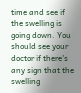time and see if the swelling is going down. You should see your doctor if there's any sign that the swelling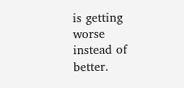is getting worse instead of better.